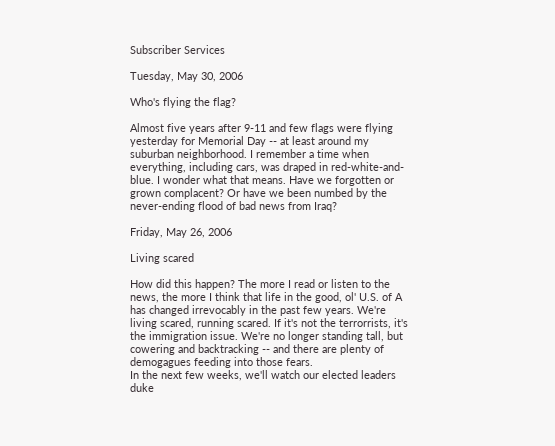Subscriber Services

Tuesday, May 30, 2006

Who's flying the flag?

Almost five years after 9-11 and few flags were flying yesterday for Memorial Day -- at least around my suburban neighborhood. I remember a time when everything, including cars, was draped in red-white-and-blue. I wonder what that means. Have we forgotten or grown complacent? Or have we been numbed by the never-ending flood of bad news from Iraq?

Friday, May 26, 2006

Living scared

How did this happen? The more I read or listen to the news, the more I think that life in the good, ol' U.S. of A has changed irrevocably in the past few years. We're living scared, running scared. If it's not the terrorrists, it's the immigration issue. We're no longer standing tall, but cowering and backtracking -- and there are plenty of demogagues feeding into those fears.
In the next few weeks, we'll watch our elected leaders duke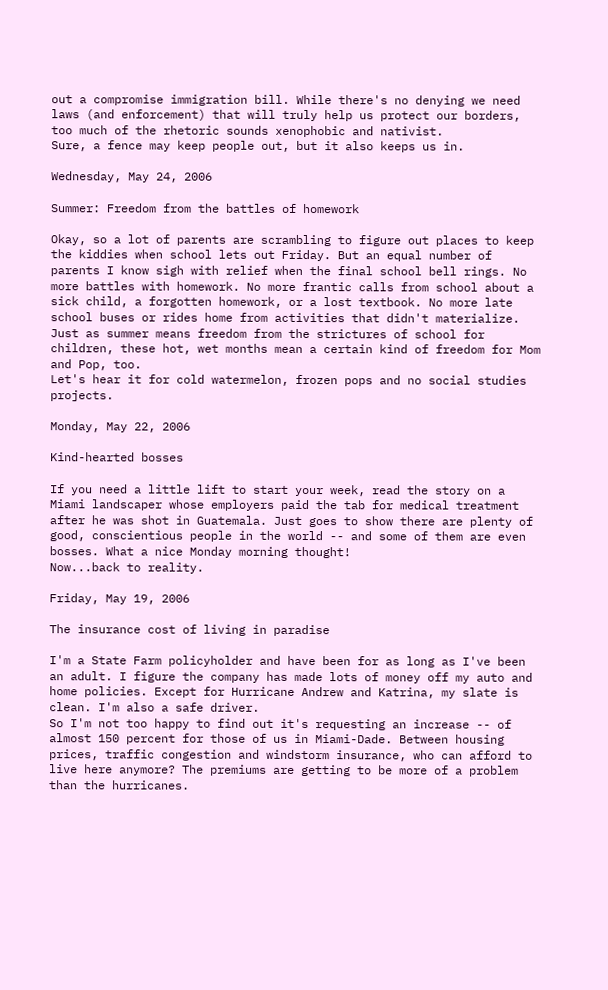out a compromise immigration bill. While there's no denying we need laws (and enforcement) that will truly help us protect our borders, too much of the rhetoric sounds xenophobic and nativist.
Sure, a fence may keep people out, but it also keeps us in.

Wednesday, May 24, 2006

Summer: Freedom from the battles of homework

Okay, so a lot of parents are scrambling to figure out places to keep the kiddies when school lets out Friday. But an equal number of parents I know sigh with relief when the final school bell rings. No more battles with homework. No more frantic calls from school about a sick child, a forgotten homework, or a lost textbook. No more late school buses or rides home from activities that didn't materialize.
Just as summer means freedom from the strictures of school for children, these hot, wet months mean a certain kind of freedom for Mom and Pop, too.
Let's hear it for cold watermelon, frozen pops and no social studies projects.

Monday, May 22, 2006

Kind-hearted bosses

If you need a little lift to start your week, read the story on a Miami landscaper whose employers paid the tab for medical treatment after he was shot in Guatemala. Just goes to show there are plenty of good, conscientious people in the world -- and some of them are even bosses. What a nice Monday morning thought!
Now...back to reality.

Friday, May 19, 2006

The insurance cost of living in paradise

I'm a State Farm policyholder and have been for as long as I've been an adult. I figure the company has made lots of money off my auto and home policies. Except for Hurricane Andrew and Katrina, my slate is clean. I'm also a safe driver.
So I'm not too happy to find out it's requesting an increase -- of almost 150 percent for those of us in Miami-Dade. Between housing prices, traffic congestion and windstorm insurance, who can afford to live here anymore? The premiums are getting to be more of a problem than the hurricanes.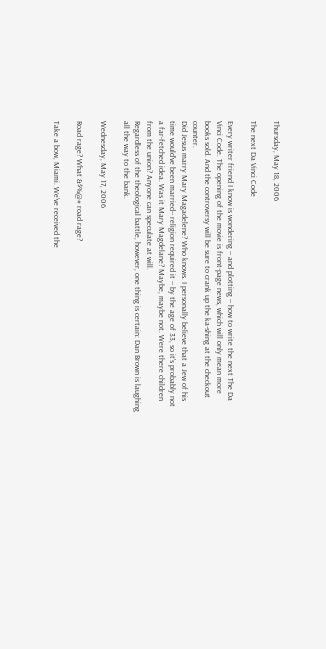Thursday, May 18, 2006

The next Da Vinci Code

Every writer friend I know is wondering -- and plotting -- how to write the next The Da Vinci Code. The opening of the movie is front-page news, which will only mean more books sold. And the controversy will be sure to crank up the ka-shing at the checkout counter.
Did Jesus marry Mary Magadelene? Who knows. I personally believe that a Jew of his time would've been married-- religion required it -- by the age of 33, so it's probably not a far-fetched idea. Was it Mary Magdelane? Maybe, maybe not. Were there children from the union? Anyone can speculate at will.
Regardless of the theological battle, however, one thing is certain: Dan Brown is laughing all the way to the bank.

Wednesday, May 17, 2006

Road rage? What &$%@# road rage?

Take a bow, Miami. We've received the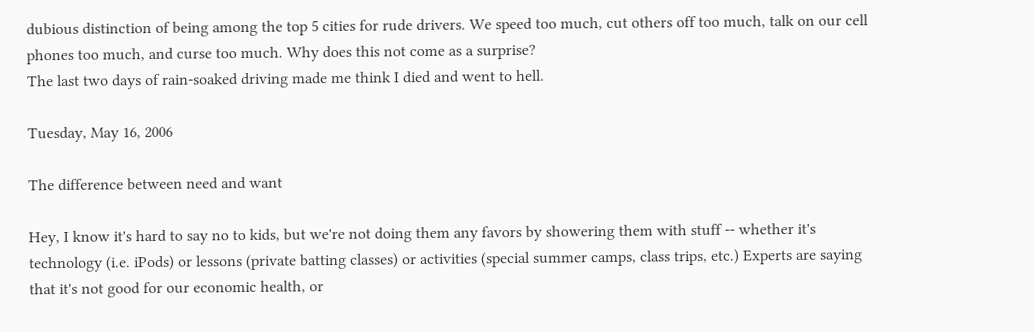dubious distinction of being among the top 5 cities for rude drivers. We speed too much, cut others off too much, talk on our cell phones too much, and curse too much. Why does this not come as a surprise?
The last two days of rain-soaked driving made me think I died and went to hell.

Tuesday, May 16, 2006

The difference between need and want

Hey, I know it's hard to say no to kids, but we're not doing them any favors by showering them with stuff -- whether it's technology (i.e. iPods) or lessons (private batting classes) or activities (special summer camps, class trips, etc.) Experts are saying that it's not good for our economic health, or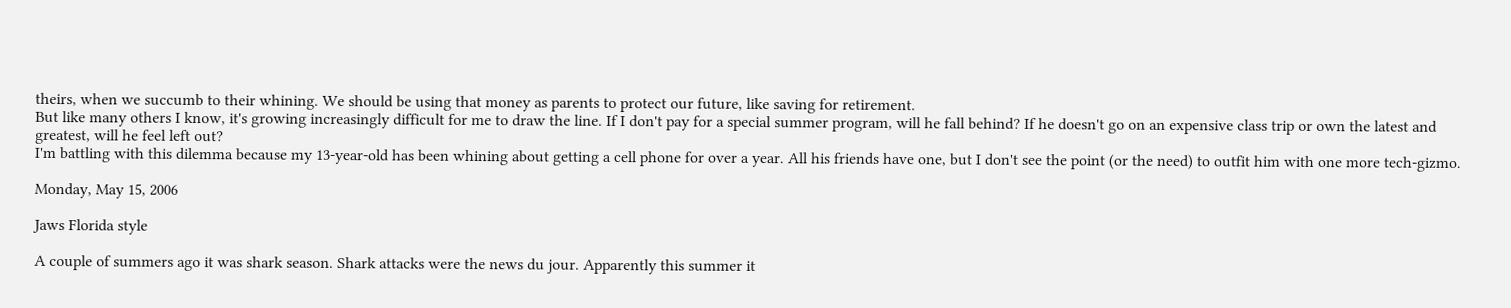theirs, when we succumb to their whining. We should be using that money as parents to protect our future, like saving for retirement.
But like many others I know, it's growing increasingly difficult for me to draw the line. If I don't pay for a special summer program, will he fall behind? If he doesn't go on an expensive class trip or own the latest and greatest, will he feel left out?
I'm battling with this dilemma because my 13-year-old has been whining about getting a cell phone for over a year. All his friends have one, but I don't see the point (or the need) to outfit him with one more tech-gizmo.

Monday, May 15, 2006

Jaws Florida style

A couple of summers ago it was shark season. Shark attacks were the news du jour. Apparently this summer it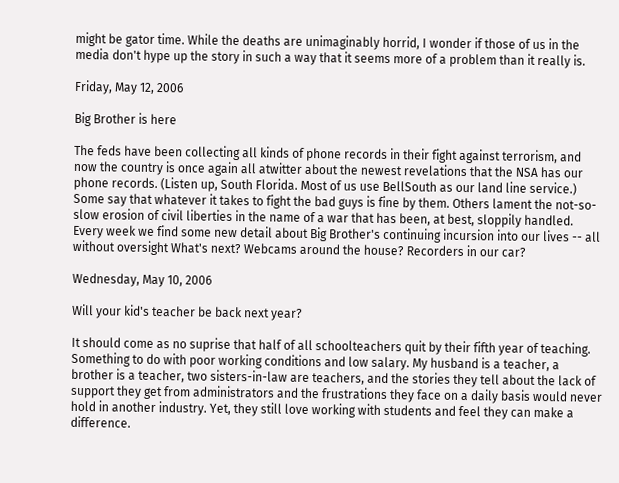might be gator time. While the deaths are unimaginably horrid, I wonder if those of us in the media don't hype up the story in such a way that it seems more of a problem than it really is.

Friday, May 12, 2006

Big Brother is here

The feds have been collecting all kinds of phone records in their fight against terrorism, and now the country is once again all atwitter about the newest revelations that the NSA has our phone records. (Listen up, South Florida. Most of us use BellSouth as our land line service.) Some say that whatever it takes to fight the bad guys is fine by them. Others lament the not-so-slow erosion of civil liberties in the name of a war that has been, at best, sloppily handled.
Every week we find some new detail about Big Brother's continuing incursion into our lives -- all without oversight What's next? Webcams around the house? Recorders in our car?

Wednesday, May 10, 2006

Will your kid's teacher be back next year?

It should come as no suprise that half of all schoolteachers quit by their fifth year of teaching. Something to do with poor working conditions and low salary. My husband is a teacher, a brother is a teacher, two sisters-in-law are teachers, and the stories they tell about the lack of support they get from administrators and the frustrations they face on a daily basis would never hold in another industry. Yet, they still love working with students and feel they can make a difference.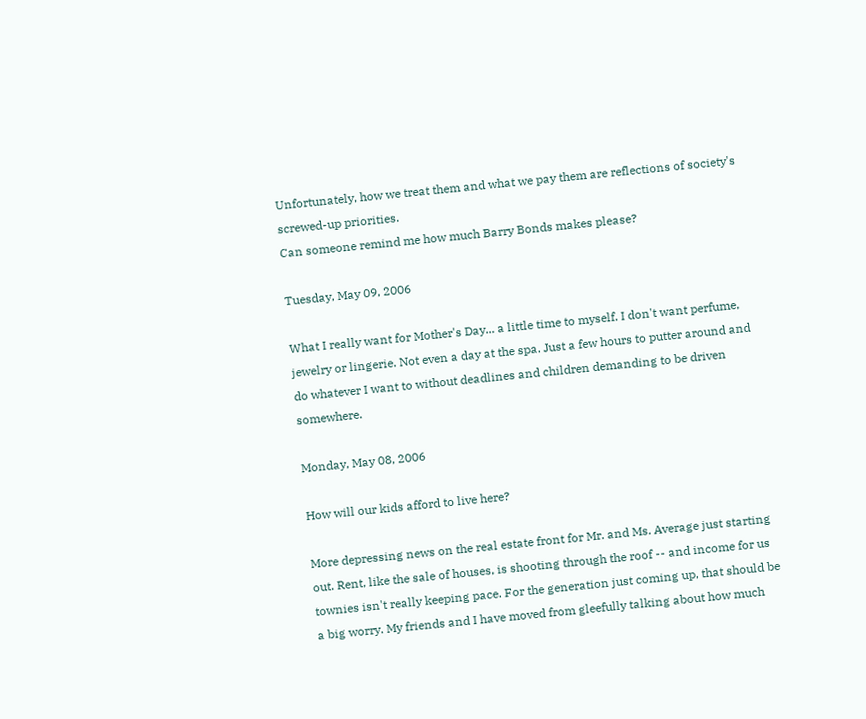Unfortunately, how we treat them and what we pay them are reflections of society's screwed-up priorities.
Can someone remind me how much Barry Bonds makes please?

Tuesday, May 09, 2006

What I really want for Mother's Day... a little time to myself. I don't want perfume, jewelry or lingerie. Not even a day at the spa. Just a few hours to putter around and do whatever I want to without deadlines and children demanding to be driven somewhere.

Monday, May 08, 2006

How will our kids afford to live here?

More depressing news on the real estate front for Mr. and Ms. Average just starting out. Rent, like the sale of houses, is shooting through the roof -- and income for us townies isn't really keeping pace. For the generation just coming up, that should be a big worry. My friends and I have moved from gleefully talking about how much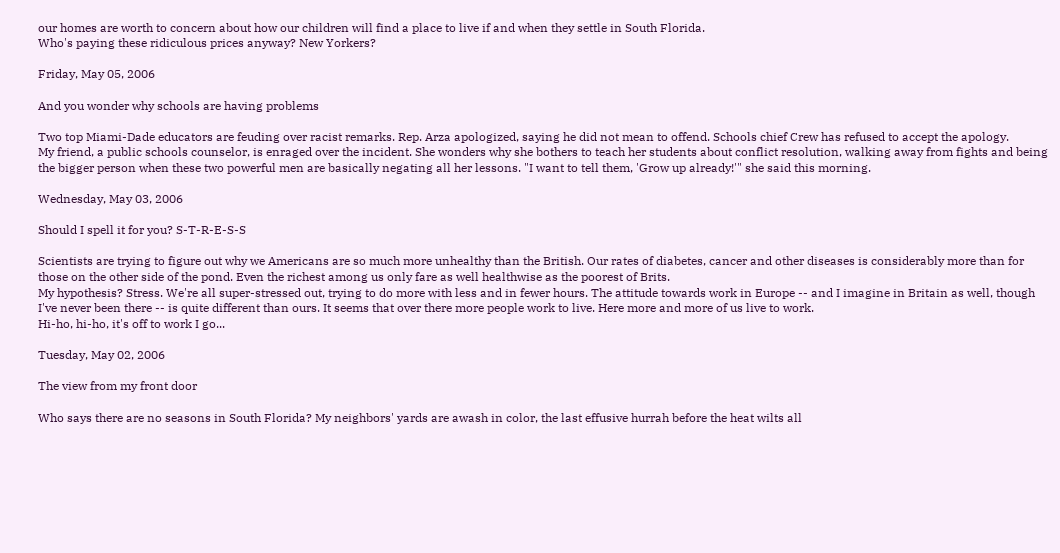our homes are worth to concern about how our children will find a place to live if and when they settle in South Florida.
Who's paying these ridiculous prices anyway? New Yorkers?

Friday, May 05, 2006

And you wonder why schools are having problems

Two top Miami-Dade educators are feuding over racist remarks. Rep. Arza apologized, saying he did not mean to offend. Schools chief Crew has refused to accept the apology.
My friend, a public schools counselor, is enraged over the incident. She wonders why she bothers to teach her students about conflict resolution, walking away from fights and being the bigger person when these two powerful men are basically negating all her lessons. "I want to tell them, 'Grow up already!'" she said this morning.

Wednesday, May 03, 2006

Should I spell it for you? S-T-R-E-S-S

Scientists are trying to figure out why we Americans are so much more unhealthy than the British. Our rates of diabetes, cancer and other diseases is considerably more than for those on the other side of the pond. Even the richest among us only fare as well healthwise as the poorest of Brits.
My hypothesis? Stress. We're all super-stressed out, trying to do more with less and in fewer hours. The attitude towards work in Europe -- and I imagine in Britain as well, though I've never been there -- is quite different than ours. It seems that over there more people work to live. Here more and more of us live to work.
Hi-ho, hi-ho, it's off to work I go...

Tuesday, May 02, 2006

The view from my front door

Who says there are no seasons in South Florida? My neighbors' yards are awash in color, the last effusive hurrah before the heat wilts all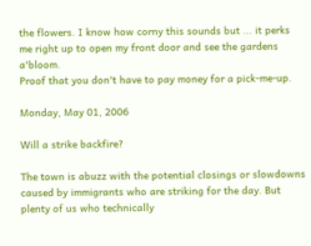the flowers. I know how corny this sounds but ... it perks me right up to open my front door and see the gardens a'bloom.
Proof that you don't have to pay money for a pick-me-up.

Monday, May 01, 2006

Will a strike backfire?

The town is abuzz with the potential closings or slowdowns caused by immigrants who are striking for the day. But plenty of us who technically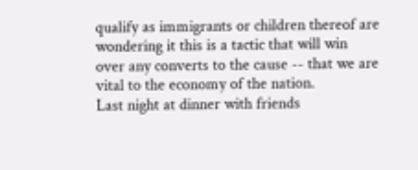qualify as immigrants or children thereof are wondering it this is a tactic that will win over any converts to the cause -- that we are vital to the economy of the nation.
Last night at dinner with friends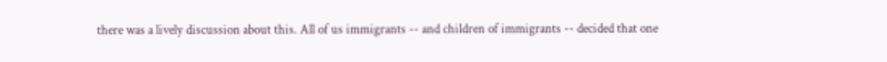there was a lively discussion about this. All of us immigrants -- and children of immigrants -- decided that one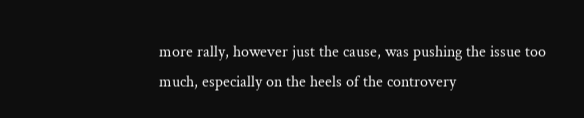more rally, however just the cause, was pushing the issue too much, especially on the heels of the controvery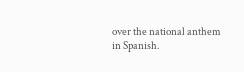over the national anthem in Spanish.